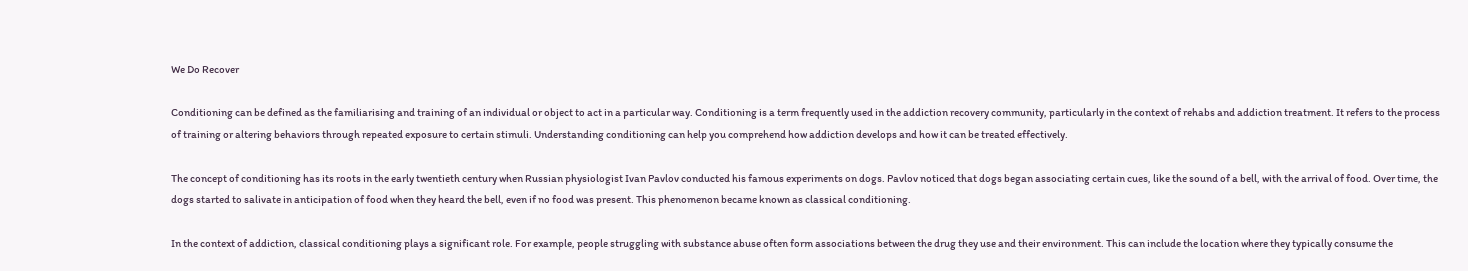We Do Recover

Conditioning can be defined as the familiarising and training of an individual or object to act in a particular way. Conditioning is a term frequently used in the addiction recovery community, particularly in the context of rehabs and addiction treatment. It refers to the process of training or altering behaviors through repeated exposure to certain stimuli. Understanding conditioning can help you comprehend how addiction develops and how it can be treated effectively.

The concept of conditioning has its roots in the early twentieth century when Russian physiologist Ivan Pavlov conducted his famous experiments on dogs. Pavlov noticed that dogs began associating certain cues, like the sound of a bell, with the arrival of food. Over time, the dogs started to salivate in anticipation of food when they heard the bell, even if no food was present. This phenomenon became known as classical conditioning.

In the context of addiction, classical conditioning plays a significant role. For example, people struggling with substance abuse often form associations between the drug they use and their environment. This can include the location where they typically consume the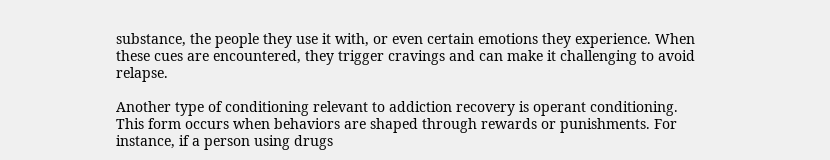substance, the people they use it with, or even certain emotions they experience. When these cues are encountered, they trigger cravings and can make it challenging to avoid relapse.

Another type of conditioning relevant to addiction recovery is operant conditioning. This form occurs when behaviors are shaped through rewards or punishments. For instance, if a person using drugs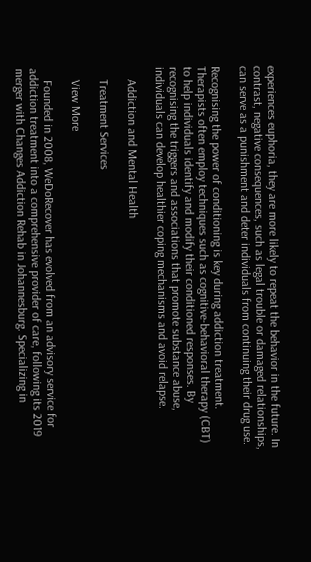experiences euphoria, they are more likely to repeat the behavior in the future. In contrast, negative consequences, such as legal trouble or damaged relationships, can serve as a punishment and deter individuals from continuing their drug use.

Recognising the power of conditioning is key during addiction treatment. Therapists often employ techniques such as cognitive-behavioral therapy (CBT) to help individuals identify and modify their conditioned responses. By recognising the triggers and associations that promote substance abuse, individuals can develop healthier coping mechanisms and avoid relapse.

    Addiction and Mental Health

    Treatment Services

    View More

    Founded in 2008, WeDoRecover has evolved from an advisory service for addiction treatment into a comprehensive provider of care, following its 2019 merger with Changes Addiction Rehab in Johannesburg. Specializing in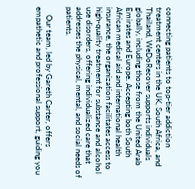connecting patients to top-tier addiction treatment centers in the UK, South Africa, and Thailand, WeDoRecover supports individuals globally, including those from the United Arab Emirates and Europe. Accepting both South African medical aid and international health insurance, the organization facilitates access to high-quality treatment for substance and alcohol use disorders, offering individualized care that addresses the physical, mental, and social needs of patients.

    Our team, led by Gareth Carter, offers empathetic and professional support, guiding you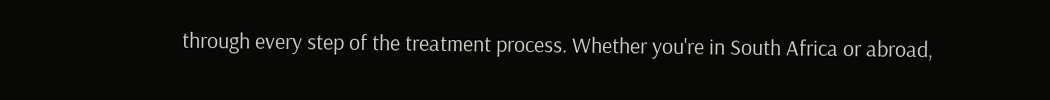through every step of the treatment process. Whether you're in South Africa or abroad,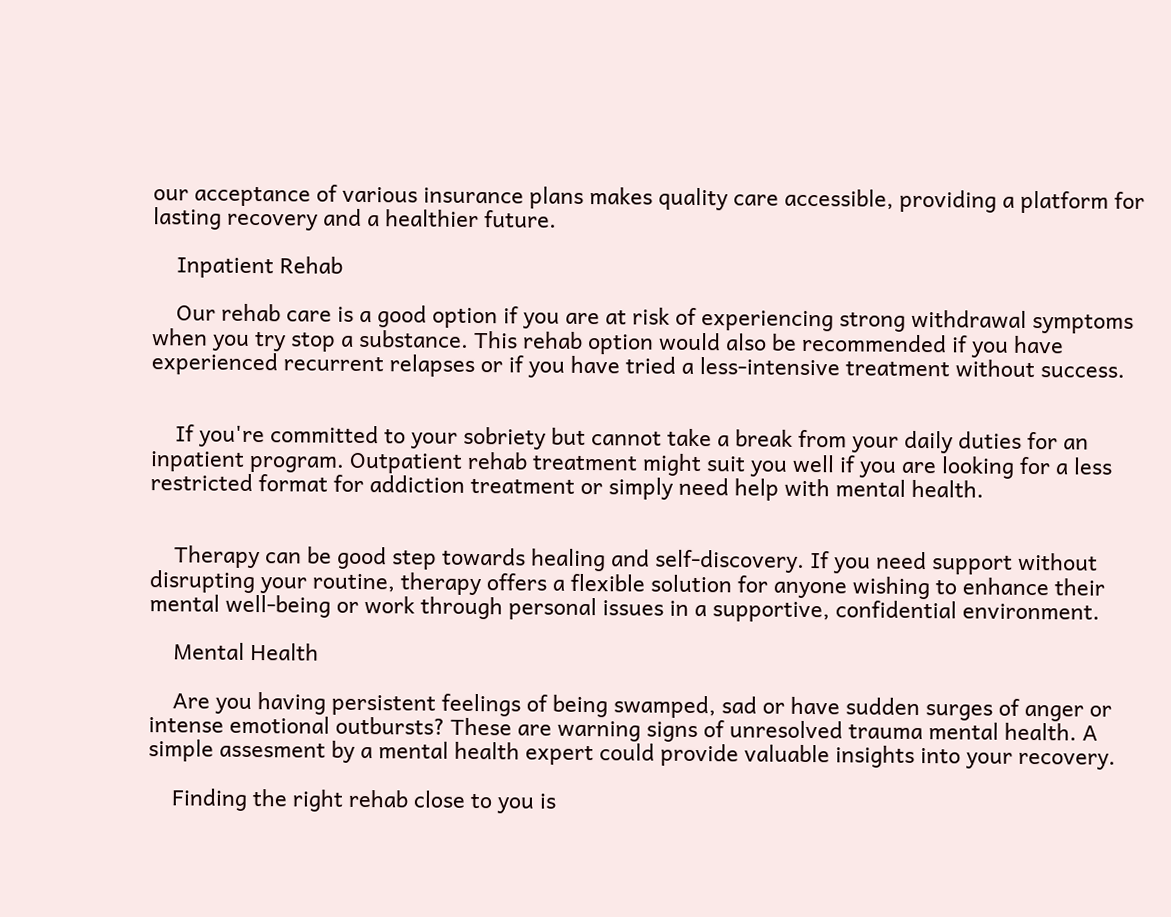our acceptance of various insurance plans makes quality care accessible, providing a platform for lasting recovery and a healthier future.

    Inpatient Rehab

    Our rehab care is a good option if you are at risk of experiencing strong withdrawal symptoms when you try stop a substance. This rehab option would also be recommended if you have experienced recurrent relapses or if you have tried a less-intensive treatment without success.


    If you're committed to your sobriety but cannot take a break from your daily duties for an inpatient program. Outpatient rehab treatment might suit you well if you are looking for a less restricted format for addiction treatment or simply need help with mental health.


    Therapy can be good step towards healing and self-discovery. If you need support without disrupting your routine, therapy offers a flexible solution for anyone wishing to enhance their mental well-being or work through personal issues in a supportive, confidential environment.

    Mental Health

    Are you having persistent feelings of being swamped, sad or have sudden surges of anger or intense emotional outbursts? These are warning signs of unresolved trauma mental health. A simple assesment by a mental health expert could provide valuable insights into your recovery.

    Finding the right rehab close to you is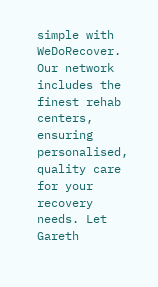simple with WeDoRecover. Our network includes the finest rehab centers, ensuring personalised, quality care for your recovery needs. Let Gareth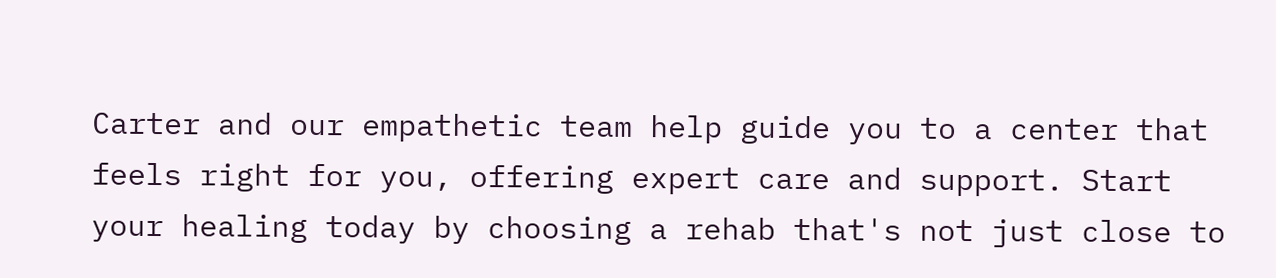Carter and our empathetic team help guide you to a center that feels right for you, offering expert care and support. Start your healing today by choosing a rehab that's not just close to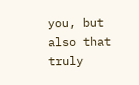you, but also that truly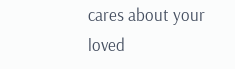cares about your loved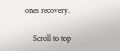ones recovery.

    Scroll to top